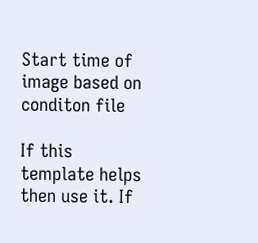Start time of image based on conditon file

If this template helps then use it. If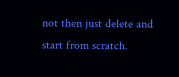not then just delete and start from scratch.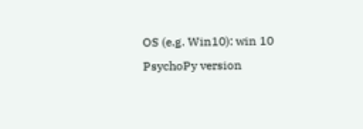OS (e.g. Win10): win 10
PsychoPy version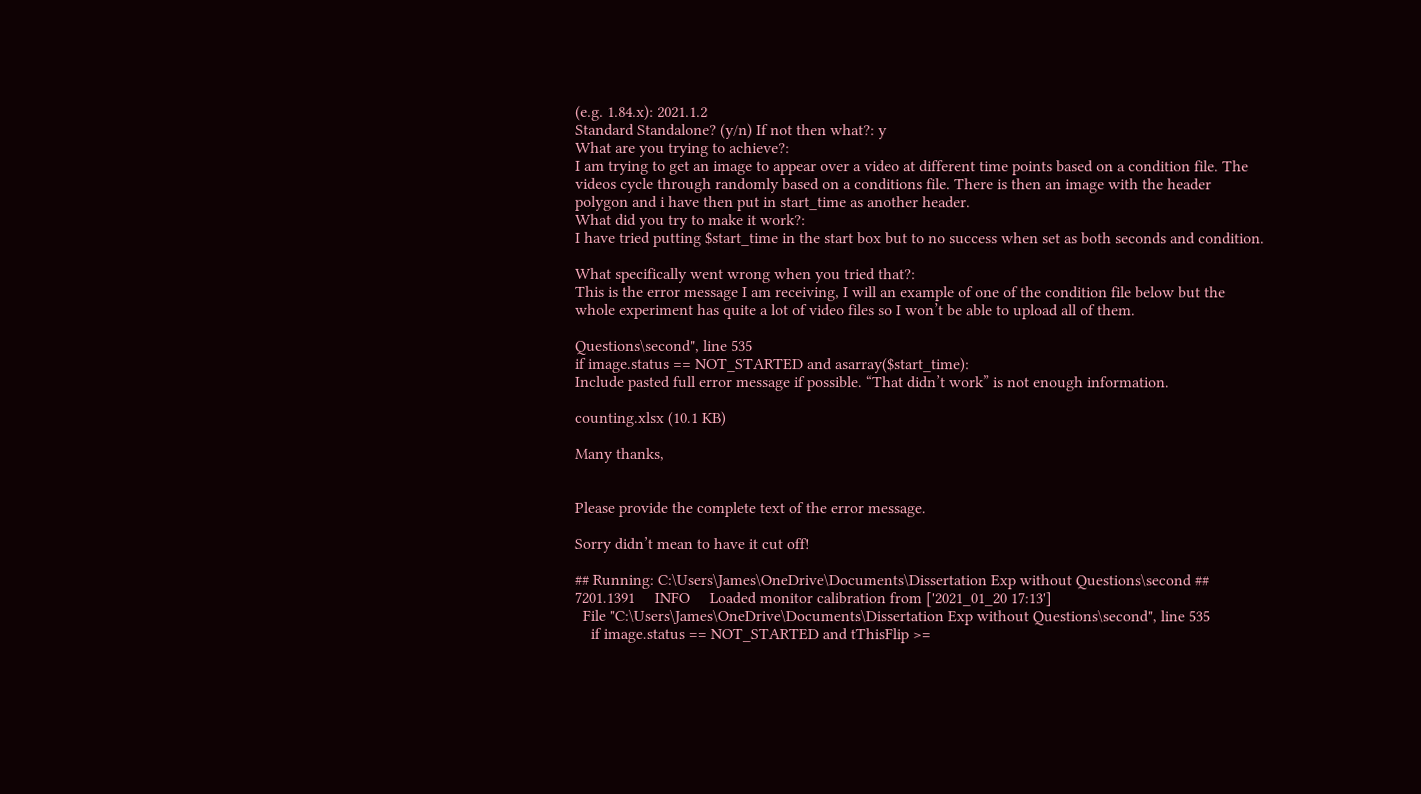(e.g. 1.84.x): 2021.1.2
Standard Standalone? (y/n) If not then what?: y
What are you trying to achieve?:
I am trying to get an image to appear over a video at different time points based on a condition file. The videos cycle through randomly based on a conditions file. There is then an image with the header polygon and i have then put in start_time as another header.
What did you try to make it work?:
I have tried putting $start_time in the start box but to no success when set as both seconds and condition.

What specifically went wrong when you tried that?:
This is the error message I am receiving, I will an example of one of the condition file below but the whole experiment has quite a lot of video files so I won’t be able to upload all of them.

Questions\second", line 535
if image.status == NOT_STARTED and asarray($start_time):
Include pasted full error message if possible. “That didn’t work” is not enough information.

counting.xlsx (10.1 KB)

Many thanks,


Please provide the complete text of the error message.

Sorry didn’t mean to have it cut off!

## Running: C:\Users\James\OneDrive\Documents\Dissertation Exp without Questions\second ##
7201.1391     INFO     Loaded monitor calibration from ['2021_01_20 17:13']
  File "C:\Users\James\OneDrive\Documents\Dissertation Exp without Questions\second", line 535
    if image.status == NOT_STARTED and tThisFlip >=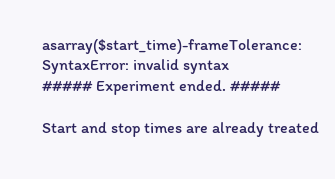asarray($start_time)-frameTolerance:
SyntaxError: invalid syntax
##### Experiment ended. #####

Start and stop times are already treated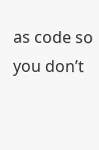as code so you don’t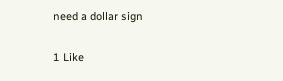need a dollar sign

1 Like